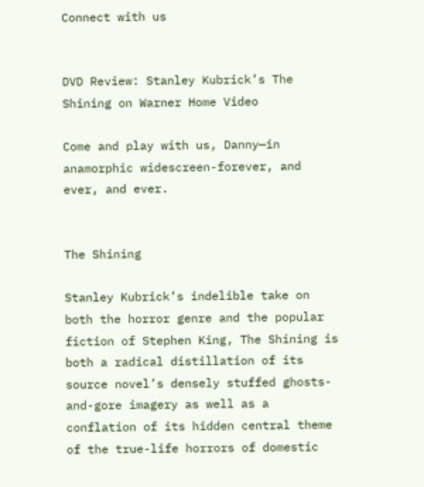Connect with us


DVD Review: Stanley Kubrick’s The Shining on Warner Home Video

Come and play with us, Danny—in anamorphic widescreen-forever, and ever, and ever.


The Shining

Stanley Kubrick’s indelible take on both the horror genre and the popular fiction of Stephen King, The Shining is both a radical distillation of its source novel’s densely stuffed ghosts-and-gore imagery as well as a conflation of its hidden central theme of the true-life horrors of domestic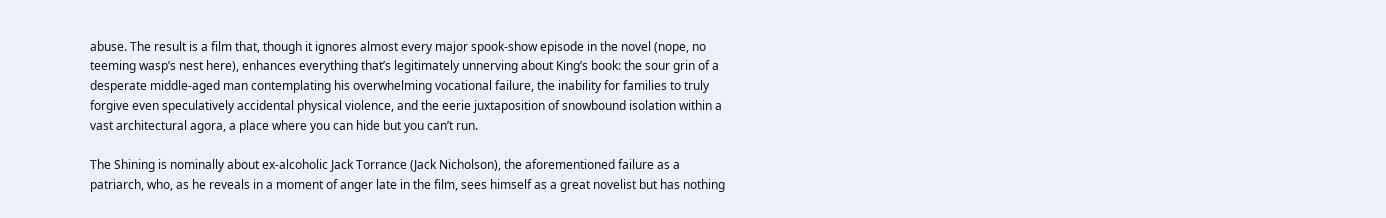abuse. The result is a film that, though it ignores almost every major spook-show episode in the novel (nope, no teeming wasp’s nest here), enhances everything that’s legitimately unnerving about King’s book: the sour grin of a desperate middle-aged man contemplating his overwhelming vocational failure, the inability for families to truly forgive even speculatively accidental physical violence, and the eerie juxtaposition of snowbound isolation within a vast architectural agora, a place where you can hide but you can’t run.

The Shining is nominally about ex-alcoholic Jack Torrance (Jack Nicholson), the aforementioned failure as a patriarch, who, as he reveals in a moment of anger late in the film, sees himself as a great novelist but has nothing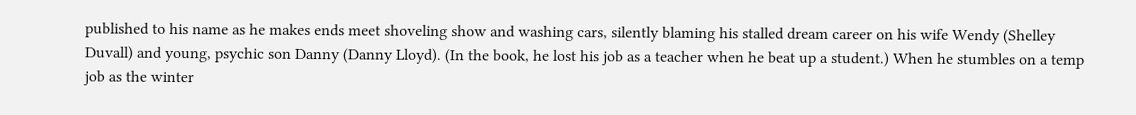published to his name as he makes ends meet shoveling show and washing cars, silently blaming his stalled dream career on his wife Wendy (Shelley Duvall) and young, psychic son Danny (Danny Lloyd). (In the book, he lost his job as a teacher when he beat up a student.) When he stumbles on a temp job as the winter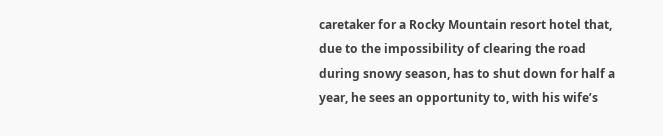caretaker for a Rocky Mountain resort hotel that, due to the impossibility of clearing the road during snowy season, has to shut down for half a year, he sees an opportunity to, with his wife’s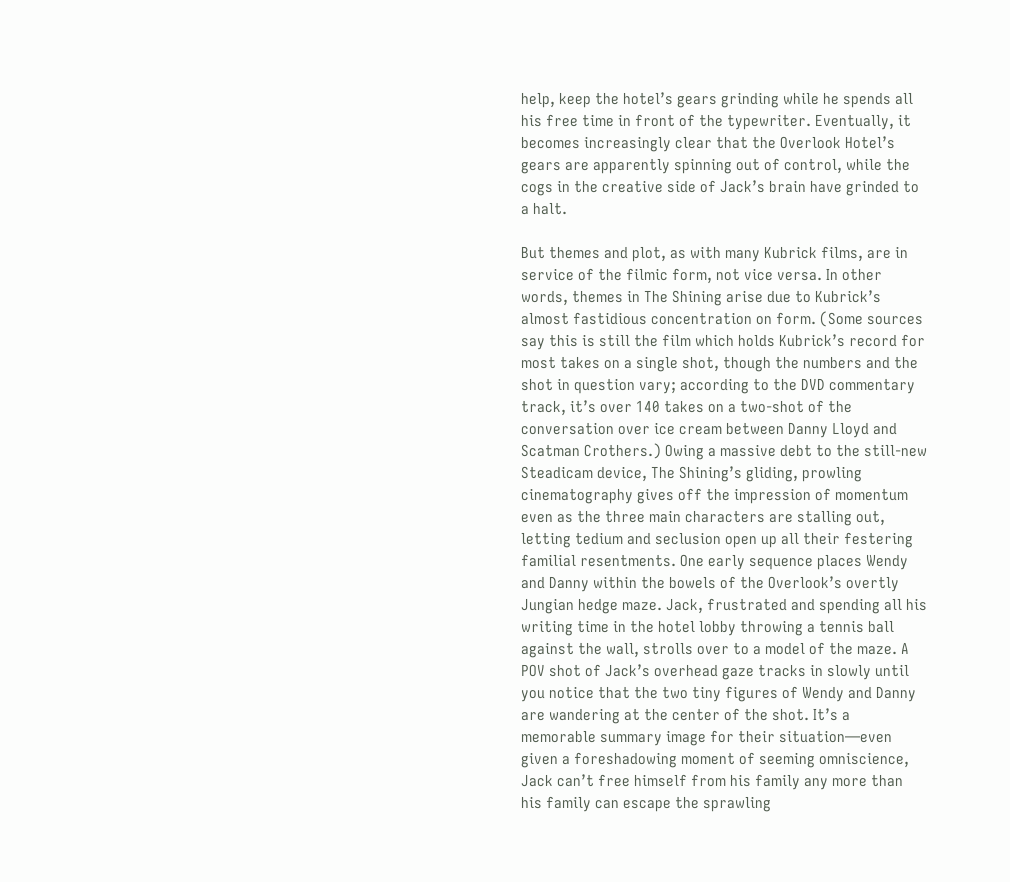help, keep the hotel’s gears grinding while he spends all his free time in front of the typewriter. Eventually, it becomes increasingly clear that the Overlook Hotel’s gears are apparently spinning out of control, while the cogs in the creative side of Jack’s brain have grinded to a halt.

But themes and plot, as with many Kubrick films, are in service of the filmic form, not vice versa. In other words, themes in The Shining arise due to Kubrick’s almost fastidious concentration on form. (Some sources say this is still the film which holds Kubrick’s record for most takes on a single shot, though the numbers and the shot in question vary; according to the DVD commentary track, it’s over 140 takes on a two-shot of the conversation over ice cream between Danny Lloyd and Scatman Crothers.) Owing a massive debt to the still-new Steadicam device, The Shining’s gliding, prowling cinematography gives off the impression of momentum even as the three main characters are stalling out, letting tedium and seclusion open up all their festering familial resentments. One early sequence places Wendy and Danny within the bowels of the Overlook’s overtly Jungian hedge maze. Jack, frustrated and spending all his writing time in the hotel lobby throwing a tennis ball against the wall, strolls over to a model of the maze. A POV shot of Jack’s overhead gaze tracks in slowly until you notice that the two tiny figures of Wendy and Danny are wandering at the center of the shot. It’s a memorable summary image for their situation—even given a foreshadowing moment of seeming omniscience, Jack can’t free himself from his family any more than his family can escape the sprawling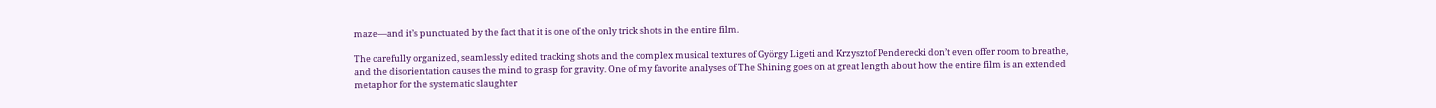maze—and it’s punctuated by the fact that it is one of the only trick shots in the entire film.

The carefully organized, seamlessly edited tracking shots and the complex musical textures of György Ligeti and Krzysztof Penderecki don’t even offer room to breathe, and the disorientation causes the mind to grasp for gravity. One of my favorite analyses of The Shining goes on at great length about how the entire film is an extended metaphor for the systematic slaughter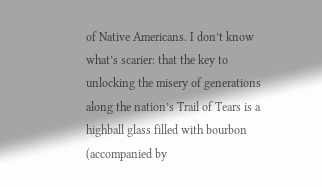of Native Americans. I don’t know what’s scarier: that the key to unlocking the misery of generations along the nation’s Trail of Tears is a highball glass filled with bourbon (accompanied by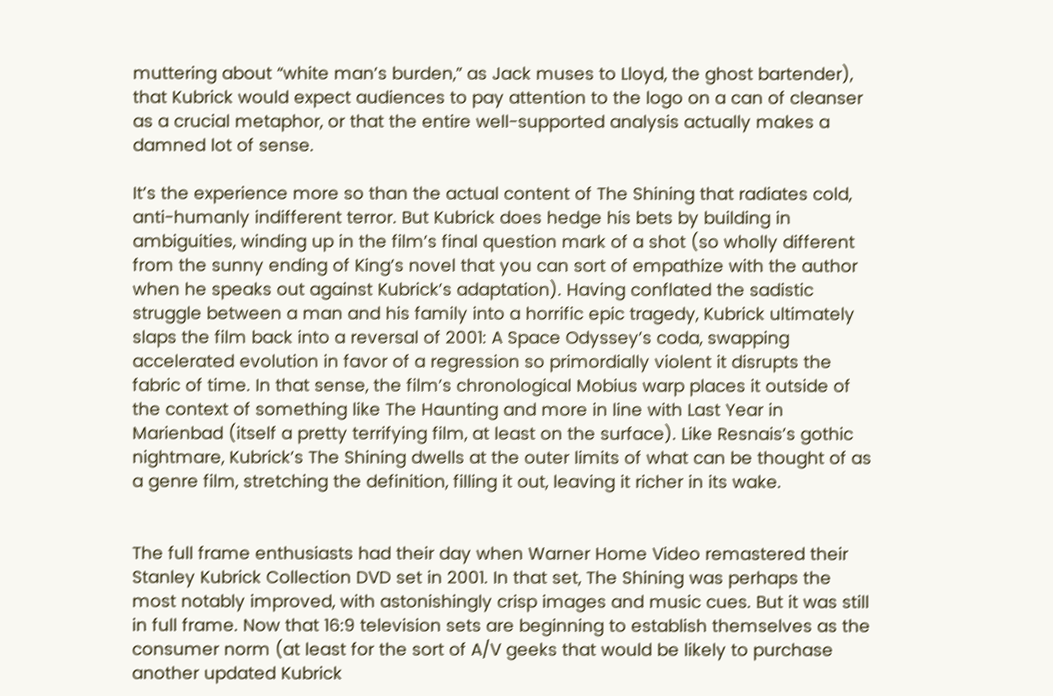muttering about “white man’s burden,” as Jack muses to Lloyd, the ghost bartender), that Kubrick would expect audiences to pay attention to the logo on a can of cleanser as a crucial metaphor, or that the entire well-supported analysis actually makes a damned lot of sense.

It’s the experience more so than the actual content of The Shining that radiates cold, anti-humanly indifferent terror. But Kubrick does hedge his bets by building in ambiguities, winding up in the film’s final question mark of a shot (so wholly different from the sunny ending of King’s novel that you can sort of empathize with the author when he speaks out against Kubrick’s adaptation). Having conflated the sadistic struggle between a man and his family into a horrific epic tragedy, Kubrick ultimately slaps the film back into a reversal of 2001: A Space Odyssey’s coda, swapping accelerated evolution in favor of a regression so primordially violent it disrupts the fabric of time. In that sense, the film’s chronological Mobius warp places it outside of the context of something like The Haunting and more in line with Last Year in Marienbad (itself a pretty terrifying film, at least on the surface). Like Resnais’s gothic nightmare, Kubrick’s The Shining dwells at the outer limits of what can be thought of as a genre film, stretching the definition, filling it out, leaving it richer in its wake.


The full frame enthusiasts had their day when Warner Home Video remastered their Stanley Kubrick Collection DVD set in 2001. In that set, The Shining was perhaps the most notably improved, with astonishingly crisp images and music cues. But it was still in full frame. Now that 16:9 television sets are beginning to establish themselves as the consumer norm (at least for the sort of A/V geeks that would be likely to purchase another updated Kubrick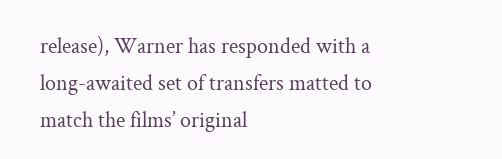release), Warner has responded with a long-awaited set of transfers matted to match the films’ original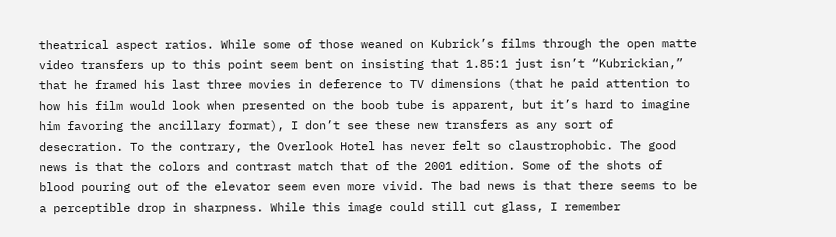theatrical aspect ratios. While some of those weaned on Kubrick’s films through the open matte video transfers up to this point seem bent on insisting that 1.85:1 just isn’t “Kubrickian,” that he framed his last three movies in deference to TV dimensions (that he paid attention to how his film would look when presented on the boob tube is apparent, but it’s hard to imagine him favoring the ancillary format), I don’t see these new transfers as any sort of desecration. To the contrary, the Overlook Hotel has never felt so claustrophobic. The good news is that the colors and contrast match that of the 2001 edition. Some of the shots of blood pouring out of the elevator seem even more vivid. The bad news is that there seems to be a perceptible drop in sharpness. While this image could still cut glass, I remember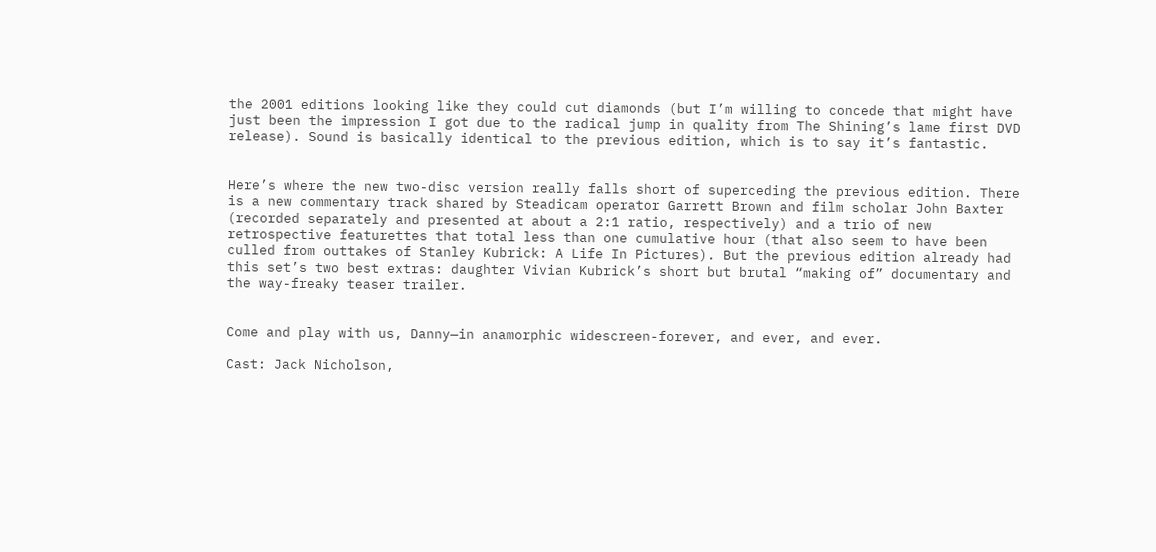the 2001 editions looking like they could cut diamonds (but I’m willing to concede that might have just been the impression I got due to the radical jump in quality from The Shining’s lame first DVD release). Sound is basically identical to the previous edition, which is to say it’s fantastic.


Here’s where the new two-disc version really falls short of superceding the previous edition. There is a new commentary track shared by Steadicam operator Garrett Brown and film scholar John Baxter (recorded separately and presented at about a 2:1 ratio, respectively) and a trio of new retrospective featurettes that total less than one cumulative hour (that also seem to have been culled from outtakes of Stanley Kubrick: A Life In Pictures). But the previous edition already had this set’s two best extras: daughter Vivian Kubrick’s short but brutal “making of” documentary and the way-freaky teaser trailer.


Come and play with us, Danny—in anamorphic widescreen-forever, and ever, and ever.

Cast: Jack Nicholson,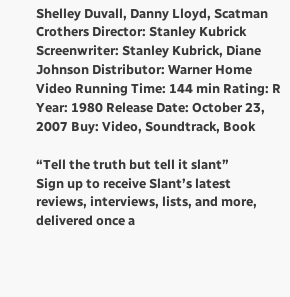Shelley Duvall, Danny Lloyd, Scatman Crothers Director: Stanley Kubrick Screenwriter: Stanley Kubrick, Diane Johnson Distributor: Warner Home Video Running Time: 144 min Rating: R Year: 1980 Release Date: October 23, 2007 Buy: Video, Soundtrack, Book

“Tell the truth but tell it slant”
Sign up to receive Slant’s latest reviews, interviews, lists, and more, delivered once a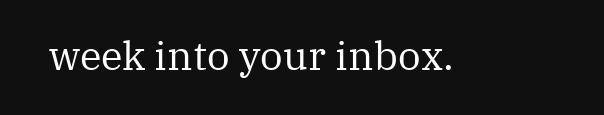week into your inbox.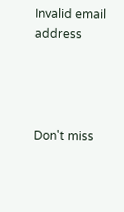Invalid email address




Don't miss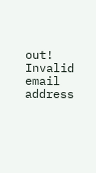out!
Invalid email address